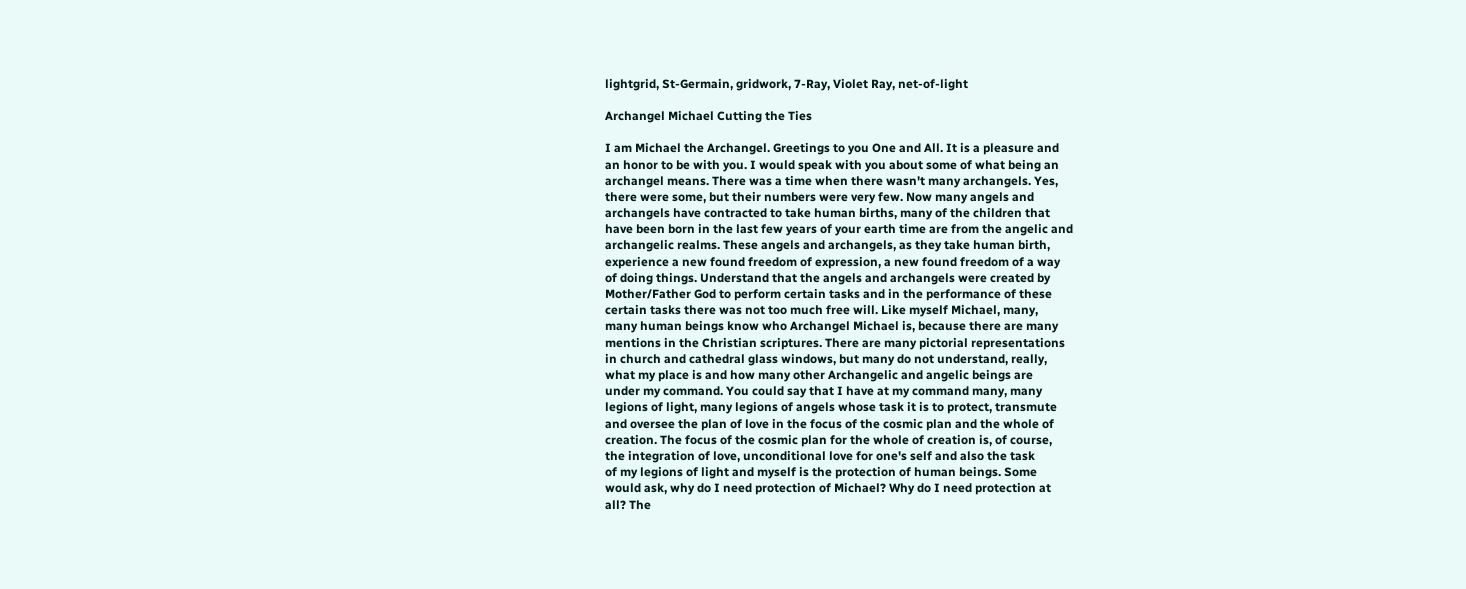lightgrid, St-Germain, gridwork, 7-Ray, Violet Ray, net-of-light

Archangel Michael Cutting the Ties

I am Michael the Archangel. Greetings to you One and All. It is a pleasure and
an honor to be with you. I would speak with you about some of what being an
archangel means. There was a time when there wasn't many archangels. Yes,
there were some, but their numbers were very few. Now many angels and
archangels have contracted to take human births, many of the children that
have been born in the last few years of your earth time are from the angelic and
archangelic realms. These angels and archangels, as they take human birth,
experience a new found freedom of expression, a new found freedom of a way
of doing things. Understand that the angels and archangels were created by
Mother/Father God to perform certain tasks and in the performance of these
certain tasks there was not too much free will. Like myself Michael, many,
many human beings know who Archangel Michael is, because there are many
mentions in the Christian scriptures. There are many pictorial representations
in church and cathedral glass windows, but many do not understand, really,
what my place is and how many other Archangelic and angelic beings are
under my command. You could say that I have at my command many, many
legions of light, many legions of angels whose task it is to protect, transmute
and oversee the plan of love in the focus of the cosmic plan and the whole of
creation. The focus of the cosmic plan for the whole of creation is, of course,
the integration of love, unconditional love for one's self and also the task
of my legions of light and myself is the protection of human beings. Some
would ask, why do I need protection of Michael? Why do I need protection at
all? The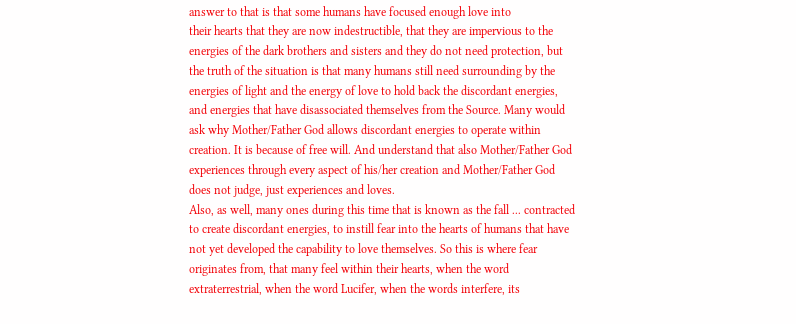answer to that is that some humans have focused enough love into
their hearts that they are now indestructible, that they are impervious to the
energies of the dark brothers and sisters and they do not need protection, but
the truth of the situation is that many humans still need surrounding by the
energies of light and the energy of love to hold back the discordant energies,
and energies that have disassociated themselves from the Source. Many would
ask why Mother/Father God allows discordant energies to operate within
creation. It is because of free will. And understand that also Mother/Father God
experiences through every aspect of his/her creation and Mother/Father God
does not judge, just experiences and loves.
Also, as well, many ones during this time that is known as the fall ... contracted
to create discordant energies, to instill fear into the hearts of humans that have
not yet developed the capability to love themselves. So this is where fear
originates from, that many feel within their hearts, when the word
extraterrestrial, when the word Lucifer, when the words interfere, its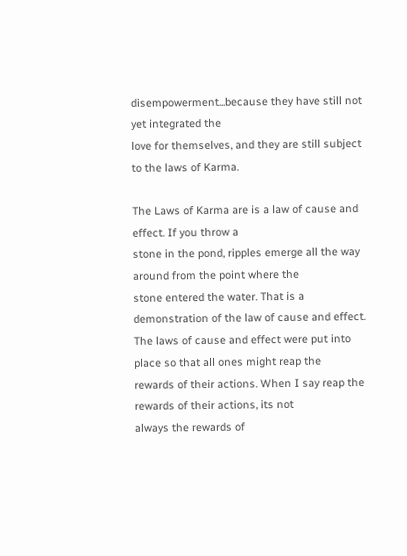disempowerment...because they have still not yet integrated the
love for themselves, and they are still subject to the laws of Karma.

The Laws of Karma are is a law of cause and effect. If you throw a
stone in the pond, ripples emerge all the way around from the point where the
stone entered the water. That is a demonstration of the law of cause and effect.
The laws of cause and effect were put into place so that all ones might reap the
rewards of their actions. When I say reap the rewards of their actions, its not
always the rewards of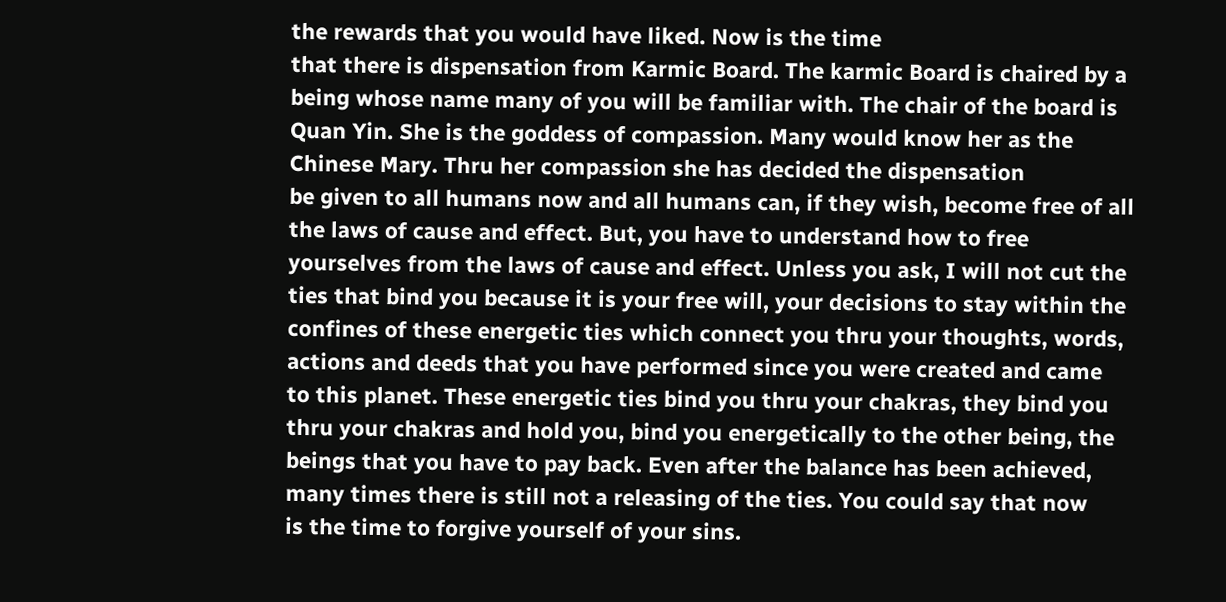the rewards that you would have liked. Now is the time
that there is dispensation from Karmic Board. The karmic Board is chaired by a
being whose name many of you will be familiar with. The chair of the board is
Quan Yin. She is the goddess of compassion. Many would know her as the
Chinese Mary. Thru her compassion she has decided the dispensation
be given to all humans now and all humans can, if they wish, become free of all
the laws of cause and effect. But, you have to understand how to free
yourselves from the laws of cause and effect. Unless you ask, I will not cut the
ties that bind you because it is your free will, your decisions to stay within the
confines of these energetic ties which connect you thru your thoughts, words,
actions and deeds that you have performed since you were created and came
to this planet. These energetic ties bind you thru your chakras, they bind you
thru your chakras and hold you, bind you energetically to the other being, the
beings that you have to pay back. Even after the balance has been achieved,
many times there is still not a releasing of the ties. You could say that now
is the time to forgive yourself of your sins.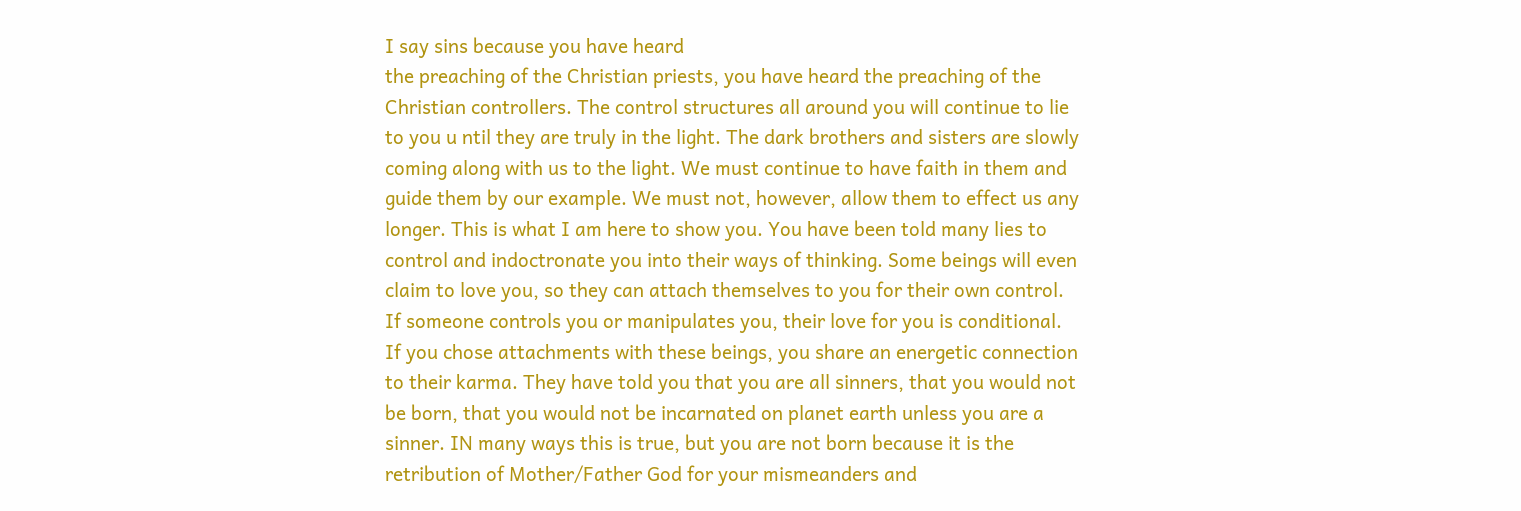I say sins because you have heard
the preaching of the Christian priests, you have heard the preaching of the
Christian controllers. The control structures all around you will continue to lie
to you u ntil they are truly in the light. The dark brothers and sisters are slowly
coming along with us to the light. We must continue to have faith in them and
guide them by our example. We must not, however, allow them to effect us any
longer. This is what I am here to show you. You have been told many lies to
control and indoctronate you into their ways of thinking. Some beings will even
claim to love you, so they can attach themselves to you for their own control.
If someone controls you or manipulates you, their love for you is conditional.
If you chose attachments with these beings, you share an energetic connection
to their karma. They have told you that you are all sinners, that you would not
be born, that you would not be incarnated on planet earth unless you are a
sinner. IN many ways this is true, but you are not born because it is the
retribution of Mother/Father God for your mismeanders and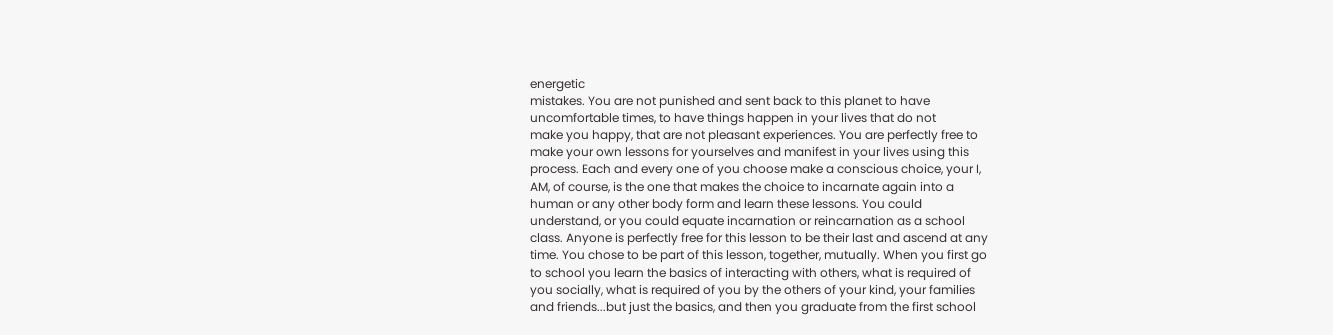energetic
mistakes. You are not punished and sent back to this planet to have
uncomfortable times, to have things happen in your lives that do not
make you happy, that are not pleasant experiences. You are perfectly free to
make your own lessons for yourselves and manifest in your lives using this
process. Each and every one of you choose make a conscious choice, your I,
AM, of course, is the one that makes the choice to incarnate again into a
human or any other body form and learn these lessons. You could
understand, or you could equate incarnation or reincarnation as a school
class. Anyone is perfectly free for this lesson to be their last and ascend at any
time. You chose to be part of this lesson, together, mutually. When you first go
to school you learn the basics of interacting with others, what is required of
you socially, what is required of you by the others of your kind, your families
and friends...but just the basics, and then you graduate from the first school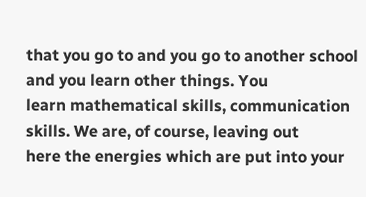that you go to and you go to another school and you learn other things. You
learn mathematical skills, communication skills. We are, of course, leaving out
here the energies which are put into your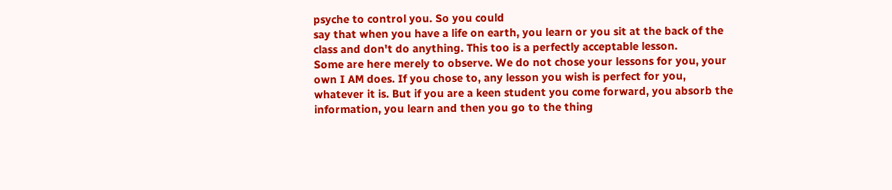psyche to control you. So you could
say that when you have a life on earth, you learn or you sit at the back of the
class and don't do anything. This too is a perfectly acceptable lesson.
Some are here merely to observe. We do not chose your lessons for you, your
own I AM does. If you chose to, any lesson you wish is perfect for you,
whatever it is. But if you are a keen student you come forward, you absorb the
information, you learn and then you go to the thing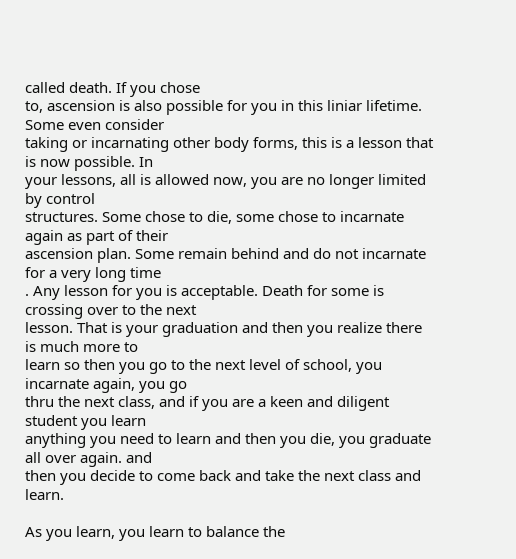called death. If you chose
to, ascension is also possible for you in this liniar lifetime. Some even consider
taking or incarnating other body forms, this is a lesson that is now possible. In
your lessons, all is allowed now, you are no longer limited by control
structures. Some chose to die, some chose to incarnate again as part of their
ascension plan. Some remain behind and do not incarnate for a very long time
. Any lesson for you is acceptable. Death for some is crossing over to the next
lesson. That is your graduation and then you realize there is much more to
learn so then you go to the next level of school, you incarnate again, you go
thru the next class, and if you are a keen and diligent student you learn
anything you need to learn and then you die, you graduate all over again. and
then you decide to come back and take the next class and learn.

As you learn, you learn to balance the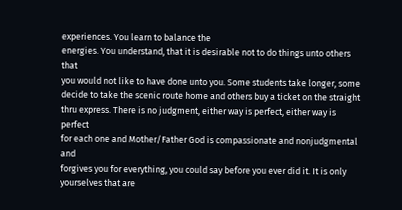experiences. You learn to balance the
energies. You understand, that it is desirable not to do things unto others that
you would not like to have done unto you. Some students take longer, some
decide to take the scenic route home and others buy a ticket on the straight
thru express. There is no judgment, either way is perfect, either way is perfect
for each one and Mother/Father God is compassionate and nonjudgmental and
forgives you for everything, you could say before you ever did it. It is only
yourselves that are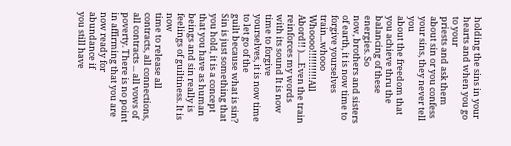holding the sins in your hearts and when you go to your
priests and ask them about sin or you confess your sins, they never tell you
about the freedom that you achieve thru the balancing of these energies. So
now, brothers and sisters of earth, it is now time to forgive yourselves
train...whooo Whoooo!!!!!!!!!!All Abord!! ).....Even the train reinforces my words
with its sound It is now time to forgive yourselves, it is now time to let go of the
guilt because what is sin? Sin is just something that you hold, it is a concept
that you have as human beings and sin really is feelings of guiltiness. It is now
time to release all contracts, all connections, all contracts ... all vows of
poverty. There is no point in affirming that you are now ready for abundance if
you still have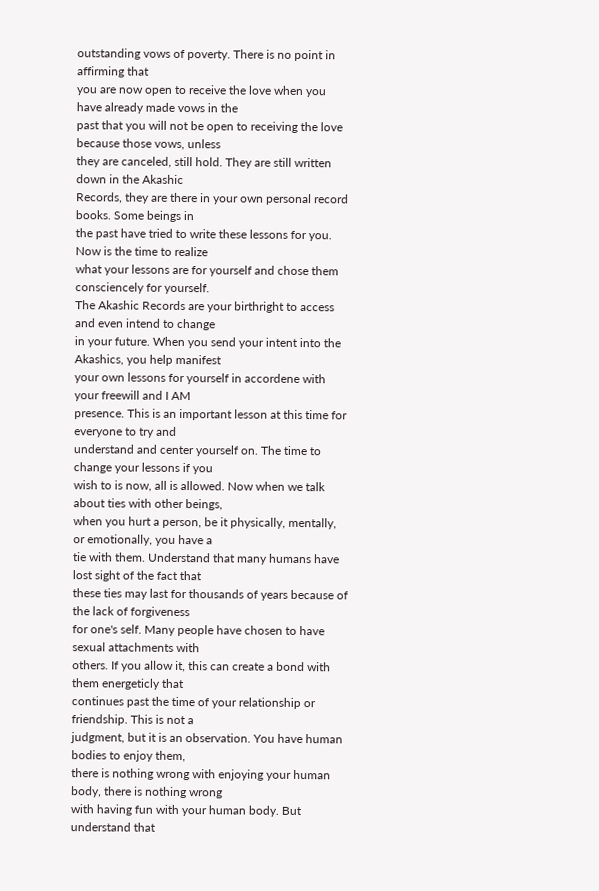outstanding vows of poverty. There is no point in affirming that
you are now open to receive the love when you have already made vows in the
past that you will not be open to receiving the love because those vows, unless
they are canceled, still hold. They are still written down in the Akashic
Records, they are there in your own personal record books. Some beings in
the past have tried to write these lessons for you. Now is the time to realize
what your lessons are for yourself and chose them consciencely for yourself.
The Akashic Records are your birthright to access and even intend to change
in your future. When you send your intent into the Akashics, you help manifest
your own lessons for yourself in accordene with your freewill and I AM
presence. This is an important lesson at this time for everyone to try and
understand and center yourself on. The time to change your lessons if you
wish to is now, all is allowed. Now when we talk about ties with other beings,
when you hurt a person, be it physically, mentally, or emotionally, you have a
tie with them. Understand that many humans have lost sight of the fact that
these ties may last for thousands of years because of the lack of forgiveness
for one's self. Many people have chosen to have sexual attachments with
others. If you allow it, this can create a bond with them energeticly that
continues past the time of your relationship or friendship. This is not a
judgment, but it is an observation. You have human bodies to enjoy them,
there is nothing wrong with enjoying your human body, there is nothing wrong
with having fun with your human body. But understand that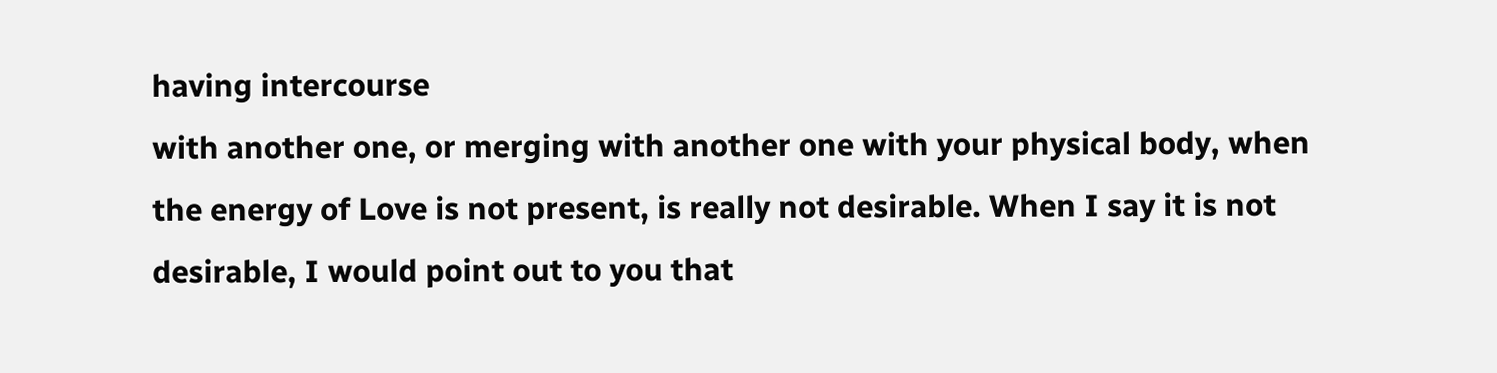having intercourse
with another one, or merging with another one with your physical body, when
the energy of Love is not present, is really not desirable. When I say it is not
desirable, I would point out to you that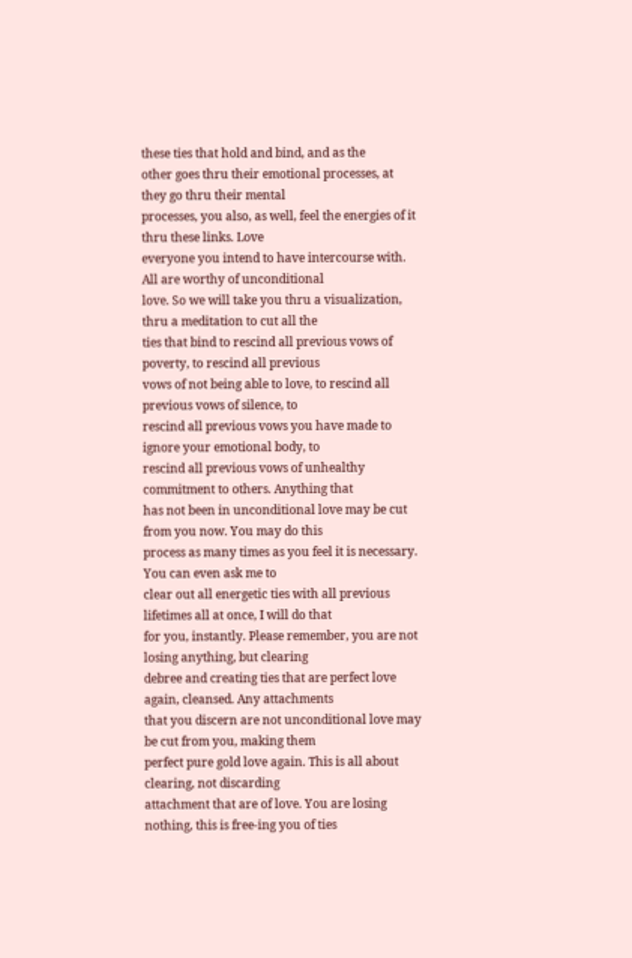these ties that hold and bind, and as the
other goes thru their emotional processes, at they go thru their mental
processes, you also, as well, feel the energies of it thru these links. Love
everyone you intend to have intercourse with. All are worthy of unconditional
love. So we will take you thru a visualization, thru a meditation to cut all the
ties that bind to rescind all previous vows of poverty, to rescind all previous
vows of not being able to love, to rescind all previous vows of silence, to
rescind all previous vows you have made to ignore your emotional body, to
rescind all previous vows of unhealthy commitment to others. Anything that
has not been in unconditional love may be cut from you now. You may do this
process as many times as you feel it is necessary. You can even ask me to
clear out all energetic ties with all previous lifetimes all at once, I will do that
for you, instantly. Please remember, you are not losing anything, but clearing
debree and creating ties that are perfect love again, cleansed. Any attachments
that you discern are not unconditional love may be cut from you, making them
perfect pure gold love again. This is all about clearing, not discarding
attachment that are of love. You are losing nothing, this is free-ing you of ties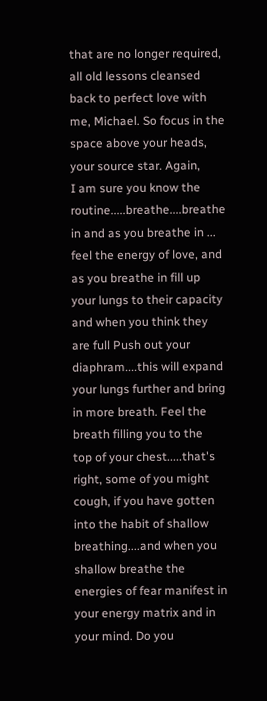that are no longer required, all old lessons cleansed back to perfect love with
me, Michael. So focus in the space above your heads, your source star. Again,
I am sure you know the routine.....breathe....breathe in and as you breathe in ...
feel the energy of love, and as you breathe in fill up your lungs to their capacity
and when you think they are full Push out your diaphram....this will expand
your lungs further and bring in more breath. Feel the breath filling you to the
top of your chest.....that's right, some of you might cough, if you have gotten
into the habit of shallow breathing....and when you shallow breathe the
energies of fear manifest in your energy matrix and in your mind. Do you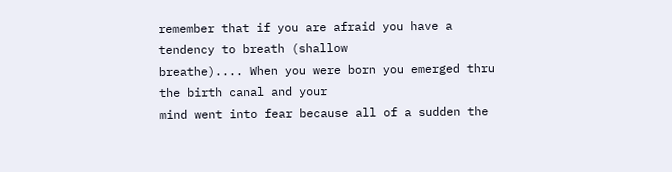remember that if you are afraid you have a tendency to breath (shallow
breathe).... When you were born you emerged thru the birth canal and your
mind went into fear because all of a sudden the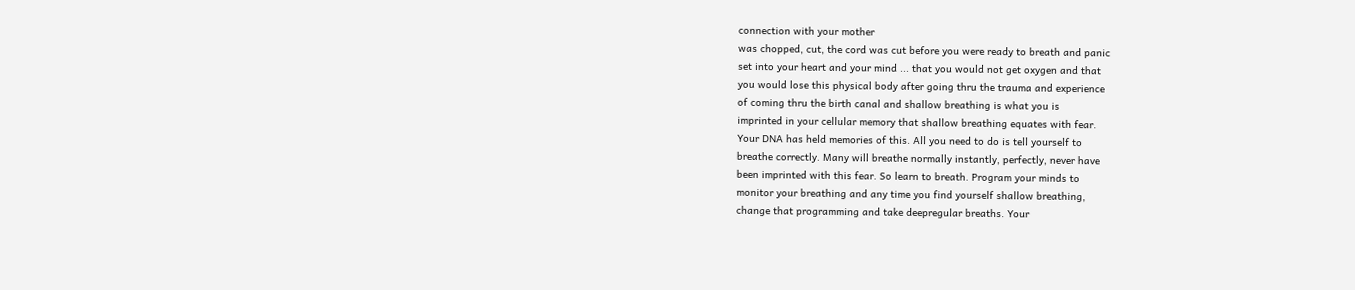connection with your mother
was chopped, cut, the cord was cut before you were ready to breath and panic
set into your heart and your mind ... that you would not get oxygen and that
you would lose this physical body after going thru the trauma and experience
of coming thru the birth canal and shallow breathing is what you is
imprinted in your cellular memory that shallow breathing equates with fear.
Your DNA has held memories of this. All you need to do is tell yourself to
breathe correctly. Many will breathe normally instantly, perfectly, never have
been imprinted with this fear. So learn to breath. Program your minds to
monitor your breathing and any time you find yourself shallow breathing,
change that programming and take deepregular breaths. Your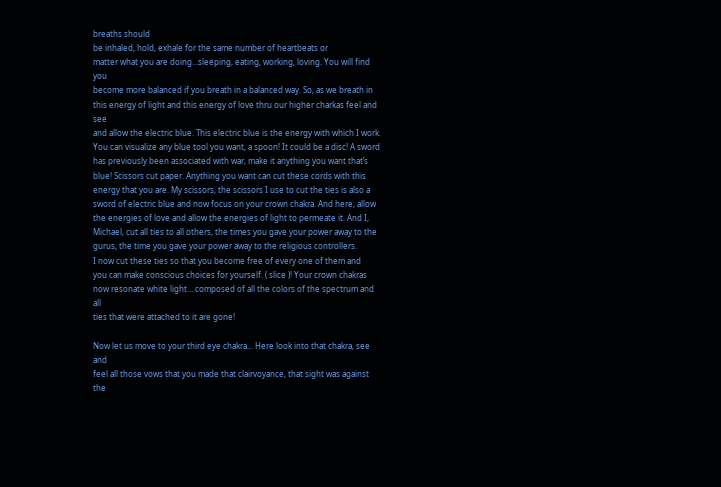breaths should
be inhaled, hold, exhale for the same number of heartbeats or
matter what you are doing...sleeping, eating, working, loving. You will find you
become more balanced if you breath in a balanced way. So, as we breath in
this energy of light and this energy of love thru our higher charkas feel and see
and allow the electric blue. This electric blue is the energy with which I work.
You can visualize any blue tool you want, a spoon! It could be a disc! A sword
has previously been associated with war, make it anything you want that’s
blue! Scissors cut paper. Anything you want can cut these cords with this
energy that you are. My scissors, the scissors I use to cut the ties is also a
sword of electric blue and now focus on your crown chakra. And here, allow
the energies of love and allow the energies of light to permeate it. And I,
Michael, cut all ties to all others, the times you gave your power away to the
gurus, the time you gave your power away to the religious controllers.
I now cut these ties so that you become free of every one of them and
you can make conscious choices for yourself. ( slice )! Your crown chakras
now resonate white light....composed of all the colors of the spectrum and all
ties that were attached to it are gone!

Now let us move to your third eye chakra... Here look into that chakra, see and
feel all those vows that you made that clairvoyance, that sight was against the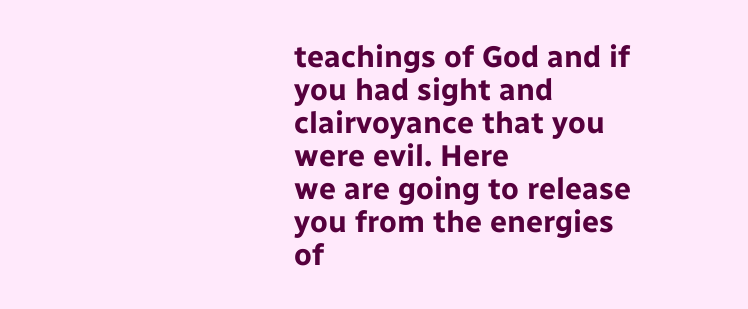teachings of God and if you had sight and clairvoyance that you were evil. Here
we are going to release you from the energies of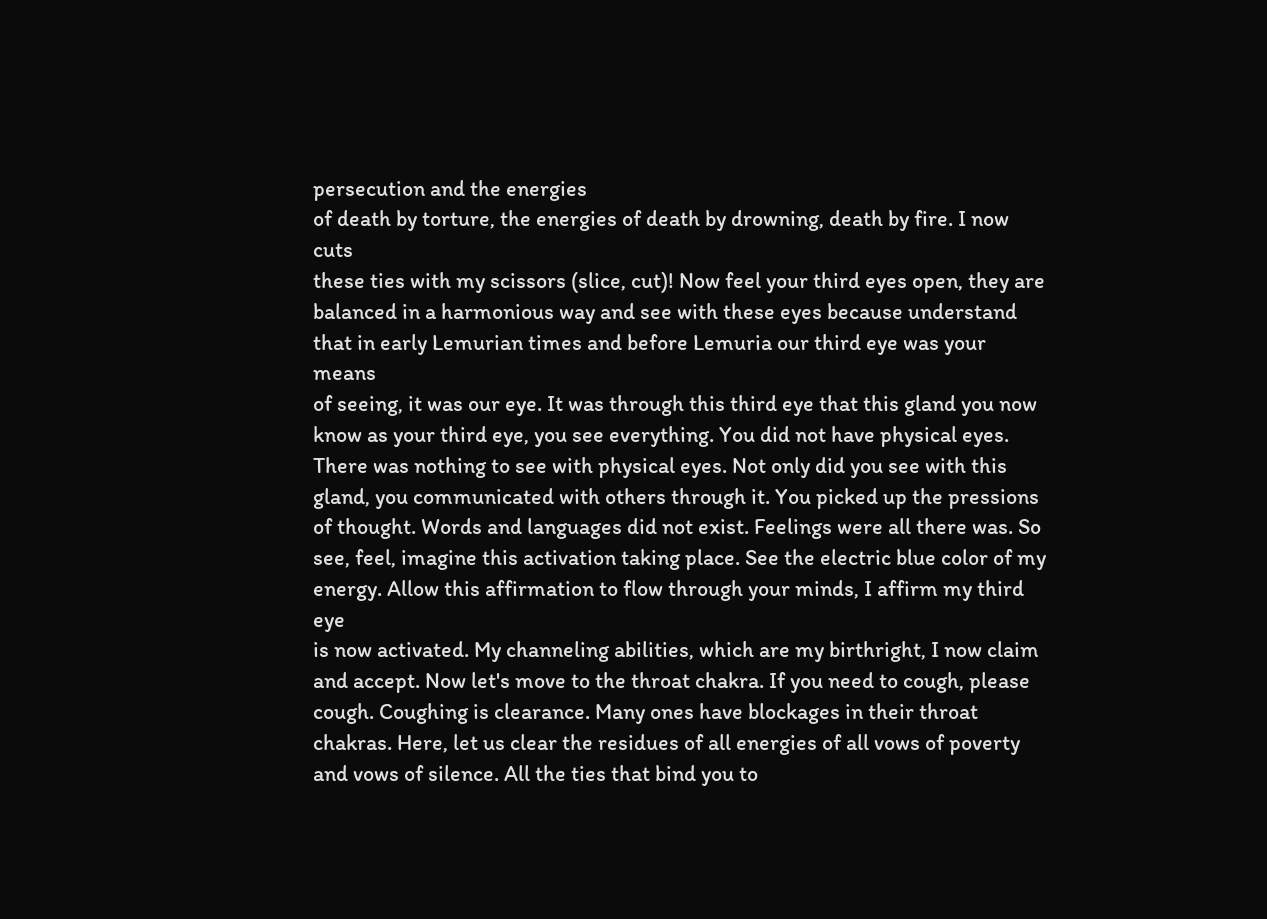persecution and the energies
of death by torture, the energies of death by drowning, death by fire. I now cuts
these ties with my scissors (slice, cut)! Now feel your third eyes open, they are
balanced in a harmonious way and see with these eyes because understand
that in early Lemurian times and before Lemuria our third eye was your means
of seeing, it was our eye. It was through this third eye that this gland you now
know as your third eye, you see everything. You did not have physical eyes.
There was nothing to see with physical eyes. Not only did you see with this
gland, you communicated with others through it. You picked up the pressions
of thought. Words and languages did not exist. Feelings were all there was. So
see, feel, imagine this activation taking place. See the electric blue color of my
energy. Allow this affirmation to flow through your minds, I affirm my third eye
is now activated. My channeling abilities, which are my birthright, I now claim
and accept. Now let's move to the throat chakra. If you need to cough, please
cough. Coughing is clearance. Many ones have blockages in their throat
chakras. Here, let us clear the residues of all energies of all vows of poverty
and vows of silence. All the ties that bind you to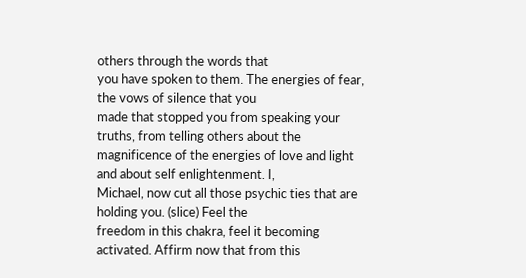others through the words that
you have spoken to them. The energies of fear, the vows of silence that you
made that stopped you from speaking your truths, from telling others about the
magnificence of the energies of love and light and about self enlightenment. I,
Michael, now cut all those psychic ties that are holding you. (slice) Feel the
freedom in this chakra, feel it becoming activated. Affirm now that from this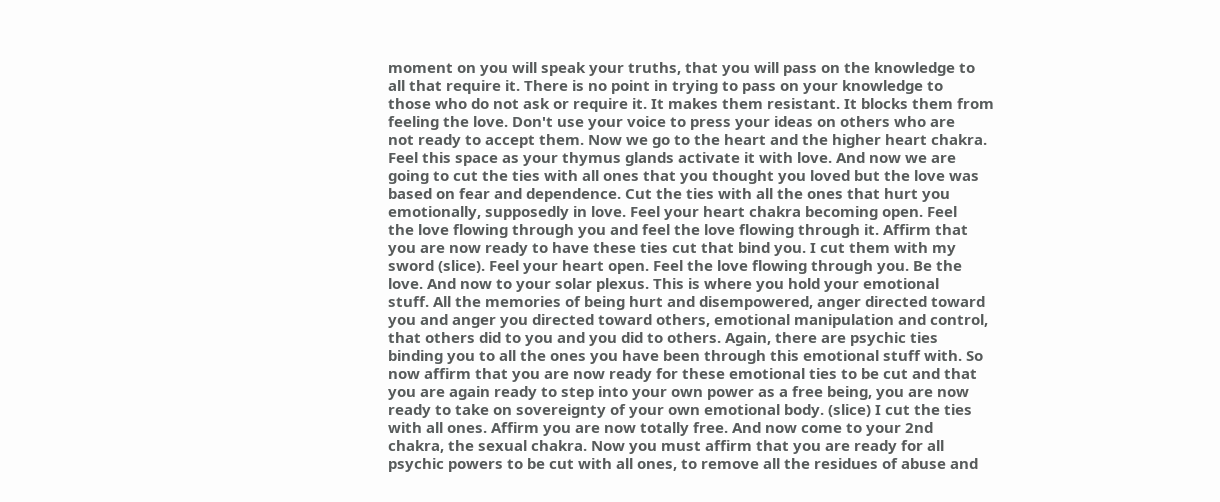moment on you will speak your truths, that you will pass on the knowledge to
all that require it. There is no point in trying to pass on your knowledge to
those who do not ask or require it. It makes them resistant. It blocks them from
feeling the love. Don't use your voice to press your ideas on others who are
not ready to accept them. Now we go to the heart and the higher heart chakra.
Feel this space as your thymus glands activate it with love. And now we are
going to cut the ties with all ones that you thought you loved but the love was
based on fear and dependence. Cut the ties with all the ones that hurt you
emotionally, supposedly in love. Feel your heart chakra becoming open. Feel
the love flowing through you and feel the love flowing through it. Affirm that
you are now ready to have these ties cut that bind you. I cut them with my
sword (slice). Feel your heart open. Feel the love flowing through you. Be the
love. And now to your solar plexus. This is where you hold your emotional
stuff. All the memories of being hurt and disempowered, anger directed toward
you and anger you directed toward others, emotional manipulation and control,
that others did to you and you did to others. Again, there are psychic ties
binding you to all the ones you have been through this emotional stuff with. So
now affirm that you are now ready for these emotional ties to be cut and that
you are again ready to step into your own power as a free being, you are now
ready to take on sovereignty of your own emotional body. (slice) I cut the ties
with all ones. Affirm you are now totally free. And now come to your 2nd
chakra, the sexual chakra. Now you must affirm that you are ready for all
psychic powers to be cut with all ones, to remove all the residues of abuse and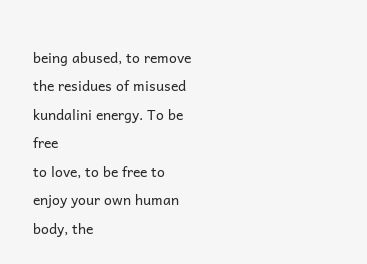being abused, to remove the residues of misused kundalini energy. To be free
to love, to be free to enjoy your own human body, the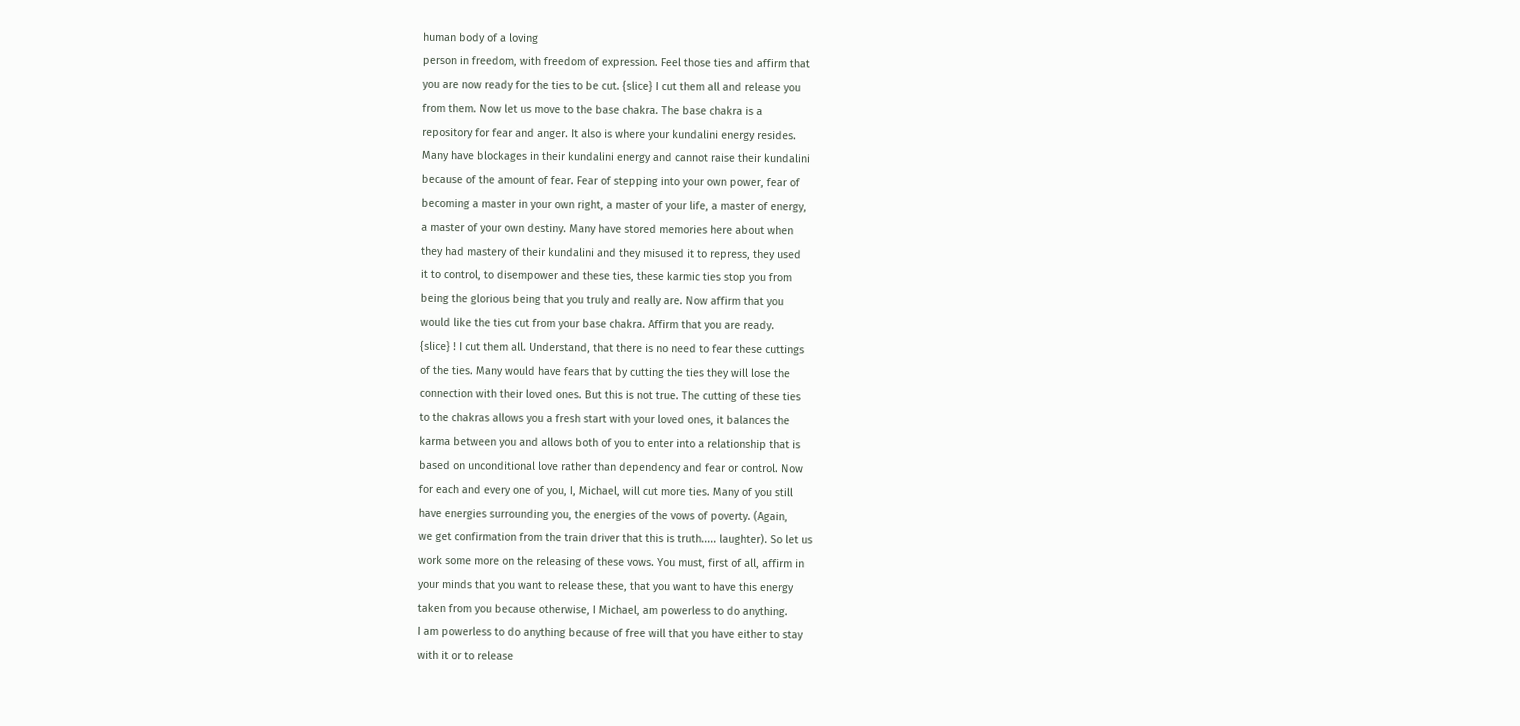human body of a loving
person in freedom, with freedom of expression. Feel those ties and affirm that
you are now ready for the ties to be cut. {slice} I cut them all and release you
from them. Now let us move to the base chakra. The base chakra is a
repository for fear and anger. It also is where your kundalini energy resides.
Many have blockages in their kundalini energy and cannot raise their kundalini
because of the amount of fear. Fear of stepping into your own power, fear of
becoming a master in your own right, a master of your life, a master of energy,
a master of your own destiny. Many have stored memories here about when
they had mastery of their kundalini and they misused it to repress, they used
it to control, to disempower and these ties, these karmic ties stop you from
being the glorious being that you truly and really are. Now affirm that you
would like the ties cut from your base chakra. Affirm that you are ready.
{slice} ! I cut them all. Understand, that there is no need to fear these cuttings
of the ties. Many would have fears that by cutting the ties they will lose the
connection with their loved ones. But this is not true. The cutting of these ties
to the chakras allows you a fresh start with your loved ones, it balances the
karma between you and allows both of you to enter into a relationship that is
based on unconditional love rather than dependency and fear or control. Now
for each and every one of you, I, Michael, will cut more ties. Many of you still
have energies surrounding you, the energies of the vows of poverty. (Again,
we get confirmation from the train driver that this is truth..... laughter). So let us
work some more on the releasing of these vows. You must, first of all, affirm in
your minds that you want to release these, that you want to have this energy
taken from you because otherwise, I Michael, am powerless to do anything.
I am powerless to do anything because of free will that you have either to stay
with it or to release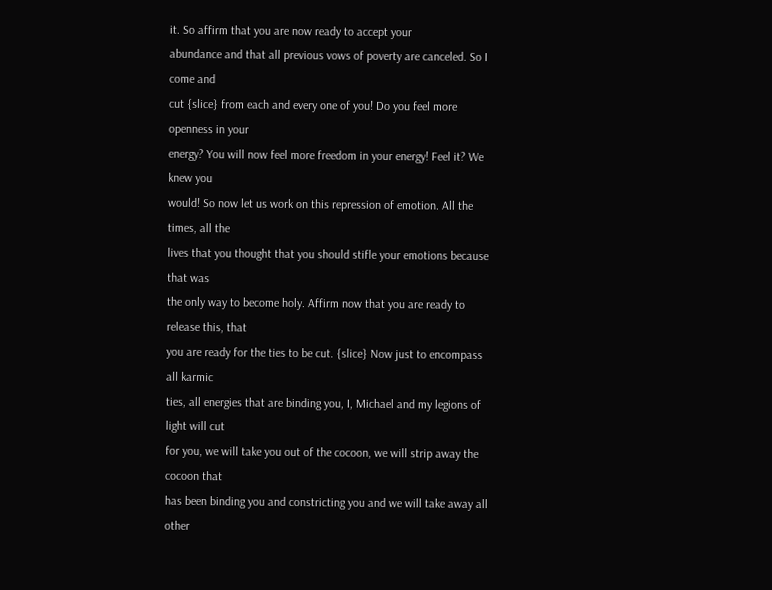it. So affirm that you are now ready to accept your
abundance and that all previous vows of poverty are canceled. So I come and
cut {slice} from each and every one of you! Do you feel more openness in your
energy? You will now feel more freedom in your energy! Feel it? We knew you
would! So now let us work on this repression of emotion. All the times, all the
lives that you thought that you should stifle your emotions because that was
the only way to become holy. Affirm now that you are ready to release this, that
you are ready for the ties to be cut. {slice} Now just to encompass all karmic
ties, all energies that are binding you, I, Michael and my legions of light will cut
for you, we will take you out of the cocoon, we will strip away the cocoon that
has been binding you and constricting you and we will take away all other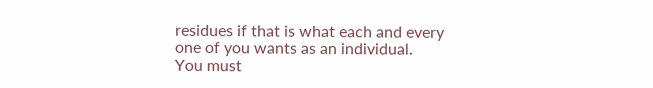residues if that is what each and every one of you wants as an individual.
You must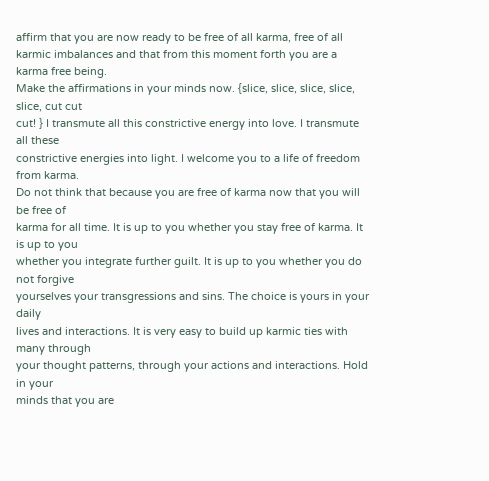affirm that you are now ready to be free of all karma, free of all
karmic imbalances and that from this moment forth you are a karma free being.
Make the affirmations in your minds now. {slice, slice, slice, slice, slice, cut cut
cut! } I transmute all this constrictive energy into love. I transmute all these
constrictive energies into light. I welcome you to a life of freedom from karma.
Do not think that because you are free of karma now that you will be free of
karma for all time. It is up to you whether you stay free of karma. It is up to you
whether you integrate further guilt. It is up to you whether you do not forgive
yourselves your transgressions and sins. The choice is yours in your daily
lives and interactions. It is very easy to build up karmic ties with many through
your thought patterns, through your actions and interactions. Hold in your
minds that you are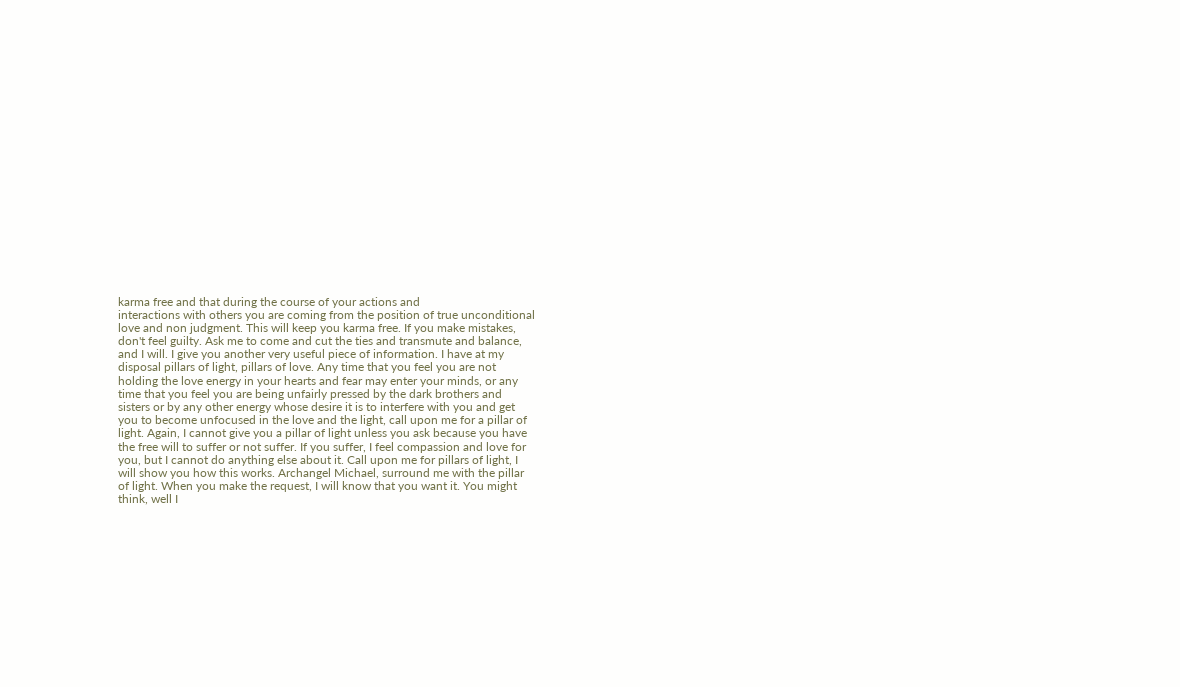karma free and that during the course of your actions and
interactions with others you are coming from the position of true unconditional
love and non judgment. This will keep you karma free. If you make mistakes,
don't feel guilty. Ask me to come and cut the ties and transmute and balance,
and I will. I give you another very useful piece of information. I have at my
disposal pillars of light, pillars of love. Any time that you feel you are not
holding the love energy in your hearts and fear may enter your minds, or any
time that you feel you are being unfairly pressed by the dark brothers and
sisters or by any other energy whose desire it is to interfere with you and get
you to become unfocused in the love and the light, call upon me for a pillar of
light. Again, I cannot give you a pillar of light unless you ask because you have
the free will to suffer or not suffer. If you suffer, I feel compassion and love for
you, but I cannot do anything else about it. Call upon me for pillars of light, I
will show you how this works. Archangel Michael, surround me with the pillar
of light. When you make the request, I will know that you want it. You might
think, well I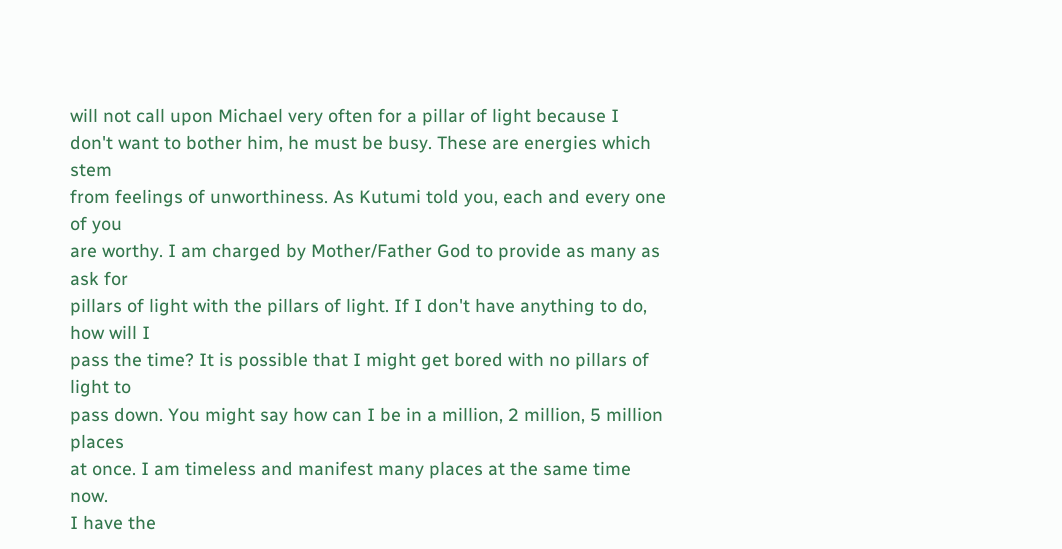will not call upon Michael very often for a pillar of light because I
don't want to bother him, he must be busy. These are energies which stem
from feelings of unworthiness. As Kutumi told you, each and every one of you
are worthy. I am charged by Mother/Father God to provide as many as ask for
pillars of light with the pillars of light. If I don't have anything to do, how will I
pass the time? It is possible that I might get bored with no pillars of light to
pass down. You might say how can I be in a million, 2 million, 5 million places
at once. I am timeless and manifest many places at the same time now.
I have the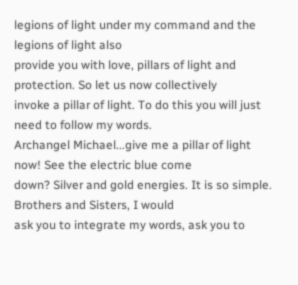legions of light under my command and the legions of light also
provide you with love, pillars of light and protection. So let us now collectively
invoke a pillar of light. To do this you will just need to follow my words.
Archangel Michael...give me a pillar of light now! See the electric blue come
down? Silver and gold energies. It is so simple. Brothers and Sisters, I would
ask you to integrate my words, ask you to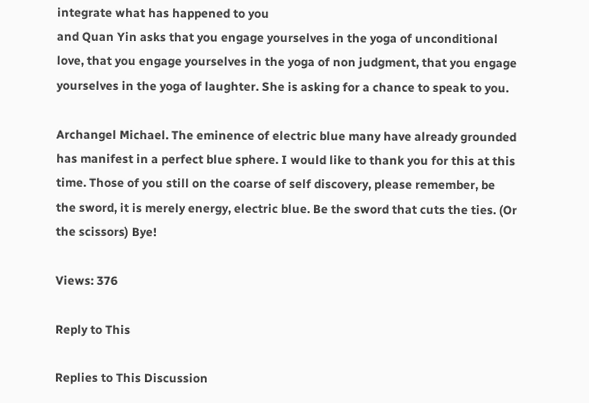integrate what has happened to you
and Quan Yin asks that you engage yourselves in the yoga of unconditional
love, that you engage yourselves in the yoga of non judgment, that you engage
yourselves in the yoga of laughter. She is asking for a chance to speak to you.

Archangel Michael. The eminence of electric blue many have already grounded
has manifest in a perfect blue sphere. I would like to thank you for this at this
time. Those of you still on the coarse of self discovery, please remember, be
the sword, it is merely energy, electric blue. Be the sword that cuts the ties. (Or
the scissors) Bye!

Views: 376

Reply to This

Replies to This Discussion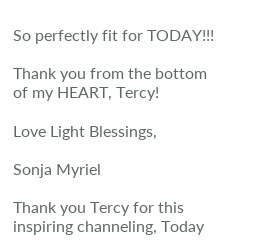So perfectly fit for TODAY!!!

Thank you from the bottom of my HEART, Tercy!

Love Light Blessings,

Sonja Myriel

Thank you Tercy for this inspiring channeling, Today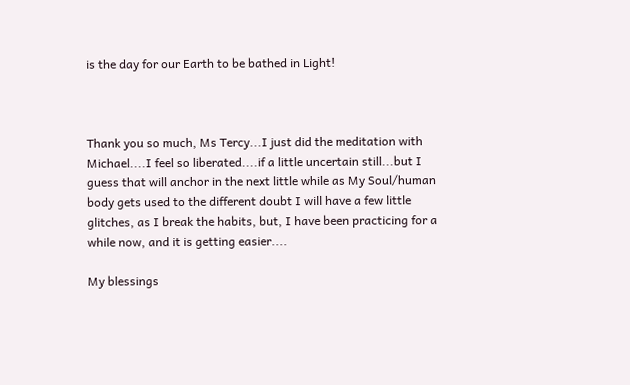is the day for our Earth to be bathed in Light!



Thank you so much, Ms Tercy...I just did the meditation with Michael....I feel so liberated....if a little uncertain still...but I guess that will anchor in the next little while as My Soul/human body gets used to the different doubt I will have a few little glitches, as I break the habits, but, I have been practicing for a while now, and it is getting easier....

My blessings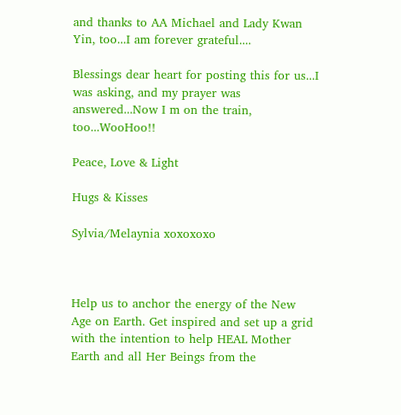and thanks to AA Michael and Lady Kwan Yin, too...I am forever grateful....

Blessings dear heart for posting this for us...I was asking, and my prayer was answered...Now I m on the train, too...WooHoo!!

Peace, Love & Light

Hugs & Kisses

Sylvia/Melaynia xoxoxoxo



Help us to anchor the energy of the New Age on Earth. Get inspired and set up a grid with the intention to help HEAL Mother Earth and all Her Beings from the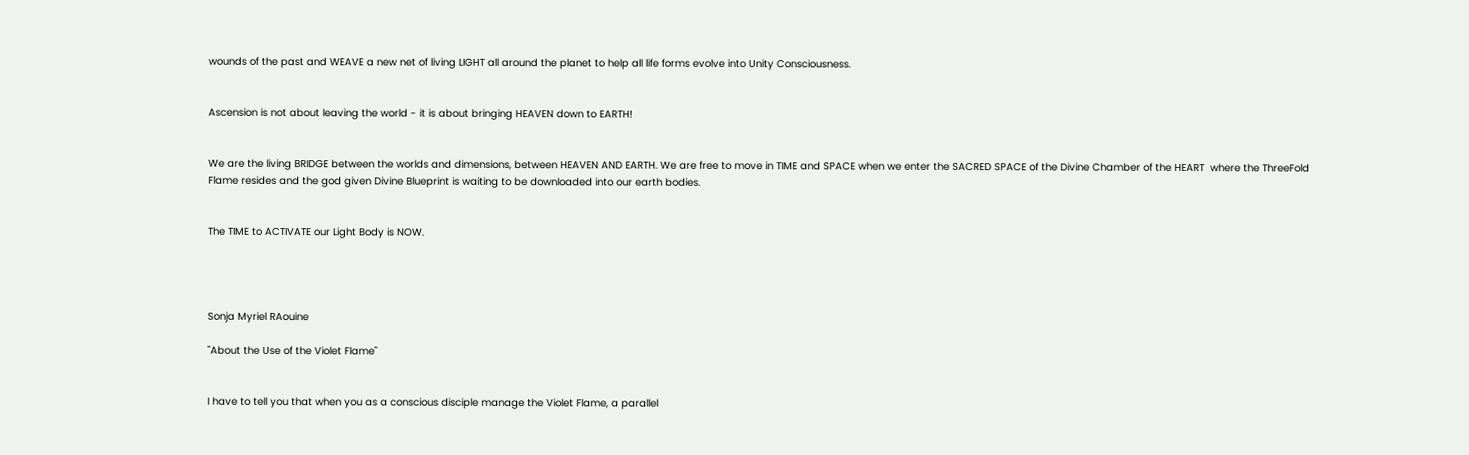wounds of the past and WEAVE a new net of living LIGHT all around the planet to help all life forms evolve into Unity Consciousness.


Ascension is not about leaving the world - it is about bringing HEAVEN down to EARTH!


We are the living BRIDGE between the worlds and dimensions, between HEAVEN AND EARTH. We are free to move in TIME and SPACE when we enter the SACRED SPACE of the Divine Chamber of the HEART  where the ThreeFold Flame resides and the god given Divine Blueprint is waiting to be downloaded into our earth bodies.


The TIME to ACTIVATE our Light Body is NOW.




Sonja Myriel RAouine

"About the Use of the Violet Flame"


I have to tell you that when you as a conscious disciple manage the Violet Flame, a parallel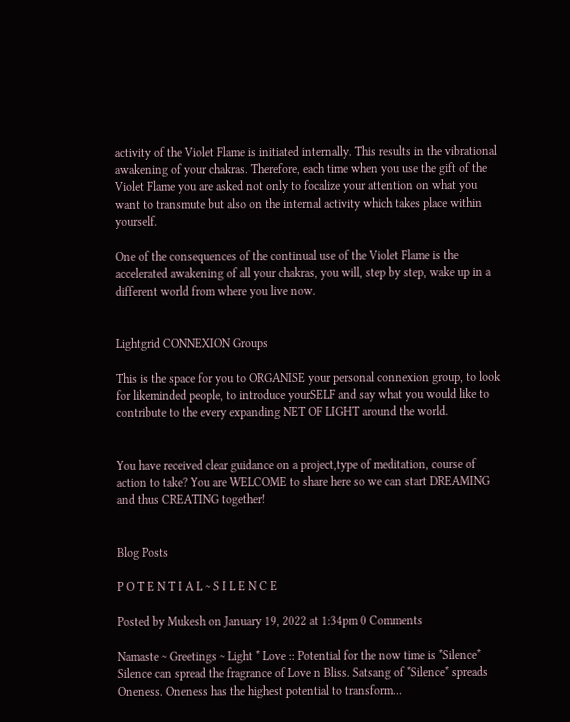activity of the Violet Flame is initiated internally. This results in the vibrational awakening of your chakras. Therefore, each time when you use the gift of the Violet Flame you are asked not only to focalize your attention on what you want to transmute but also on the internal activity which takes place within yourself.

One of the consequences of the continual use of the Violet Flame is the accelerated awakening of all your chakras, you will, step by step, wake up in a different world from where you live now.


Lightgrid CONNEXION Groups

This is the space for you to ORGANISE your personal connexion group, to look for likeminded people, to introduce yourSELF and say what you would like to contribute to the every expanding NET OF LIGHT around the world.


You have received clear guidance on a project,type of meditation, course of action to take? You are WELCOME to share here so we can start DREAMING and thus CREATING together!


Blog Posts

P O T E N T I A L ~ S I L E N C E

Posted by Mukesh on January 19, 2022 at 1:34pm 0 Comments

Namaste ~ Greetings ~ Light * Love :: Potential for the now time is *Silence* Silence can spread the fragrance of Love n Bliss. Satsang of *Silence* spreads Oneness. Oneness has the highest potential to transform…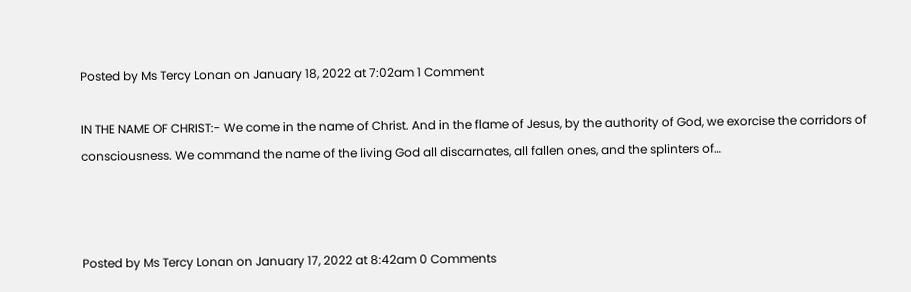Posted by Ms Tercy Lonan on January 18, 2022 at 7:02am 1 Comment

IN THE NAME OF CHRIST:- We come in the name of Christ. And in the flame of Jesus, by the authority of God, we exorcise the corridors of consciousness. We command the name of the living God all discarnates, all fallen ones, and the splinters of…



Posted by Ms Tercy Lonan on January 17, 2022 at 8:42am 0 Comments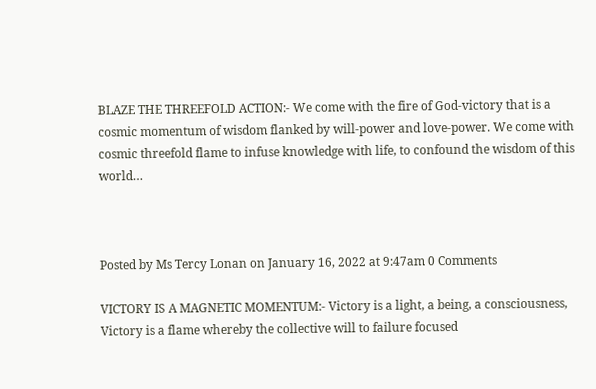BLAZE THE THREEFOLD ACTION:- We come with the fire of God-victory that is a cosmic momentum of wisdom flanked by will-power and love-power. We come with cosmic threefold flame to infuse knowledge with life, to confound the wisdom of this world…



Posted by Ms Tercy Lonan on January 16, 2022 at 9:47am 0 Comments

VICTORY IS A MAGNETIC MOMENTUM:- Victory is a light, a being, a consciousness, Victory is a flame whereby the collective will to failure focused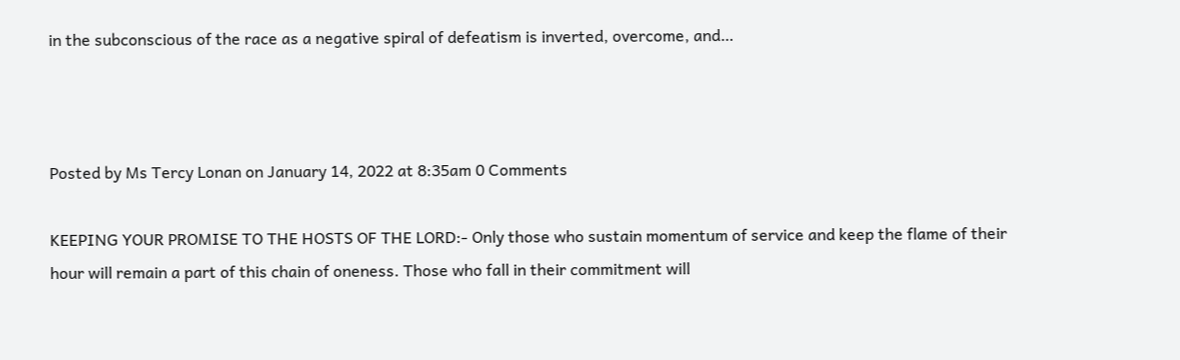in the subconscious of the race as a negative spiral of defeatism is inverted, overcome, and…



Posted by Ms Tercy Lonan on January 14, 2022 at 8:35am 0 Comments

KEEPING YOUR PROMISE TO THE HOSTS OF THE LORD:- Only those who sustain momentum of service and keep the flame of their hour will remain a part of this chain of oneness. Those who fall in their commitment will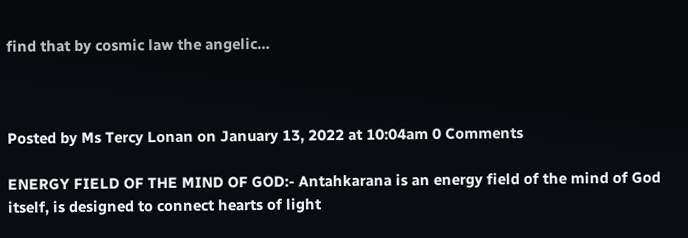find that by cosmic law the angelic…



Posted by Ms Tercy Lonan on January 13, 2022 at 10:04am 0 Comments

ENERGY FIELD OF THE MIND OF GOD:- Antahkarana is an energy field of the mind of God itself, is designed to connect hearts of light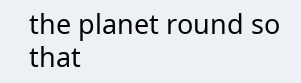the planet round so that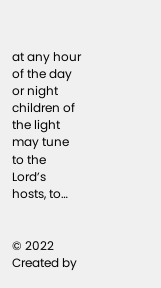at any hour of the day or night children of the light may tune to the Lord’s hosts, to…


© 2022   Created by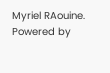Myriel RAouine.   Powered by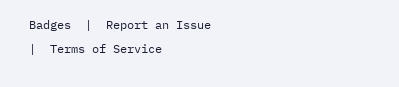Badges  |  Report an Issue  |  Terms of Service